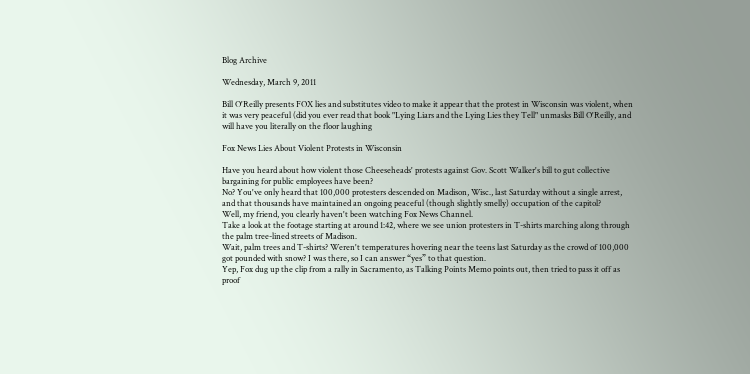Blog Archive

Wednesday, March 9, 2011

Bill O'Reilly presents FOX lies and substitutes video to make it appear that the protest in Wisconsin was violent, when it was very peaceful (did you ever read that book "Lying Liars and the Lying Lies they Tell" unmasks Bill O'Reilly, and will have you literally on the floor laughing

Fox News Lies About Violent Protests in Wisconsin

Have you heard about how violent those Cheeseheads' protests against Gov. Scott Walker's bill to gut collective bargaining for public employees have been?
No? You've only heard that 100,000 protesters descended on Madison, Wisc., last Saturday without a single arrest, and that thousands have maintained an ongoing peaceful (though slightly smelly) occupation of the capitol?
Well, my friend, you clearly haven't been watching Fox News Channel.
Take a look at the footage starting at around 1:42, where we see union protesters in T-shirts marching along through the palm tree-lined streets of Madison.
Wait, palm trees and T-shirts? Weren't temperatures hovering near the teens last Saturday as the crowd of 100,000 got pounded with snow? I was there, so I can answer “yes” to that question.
Yep, Fox dug up the clip from a rally in Sacramento, as Talking Points Memo points out, then tried to pass it off as proof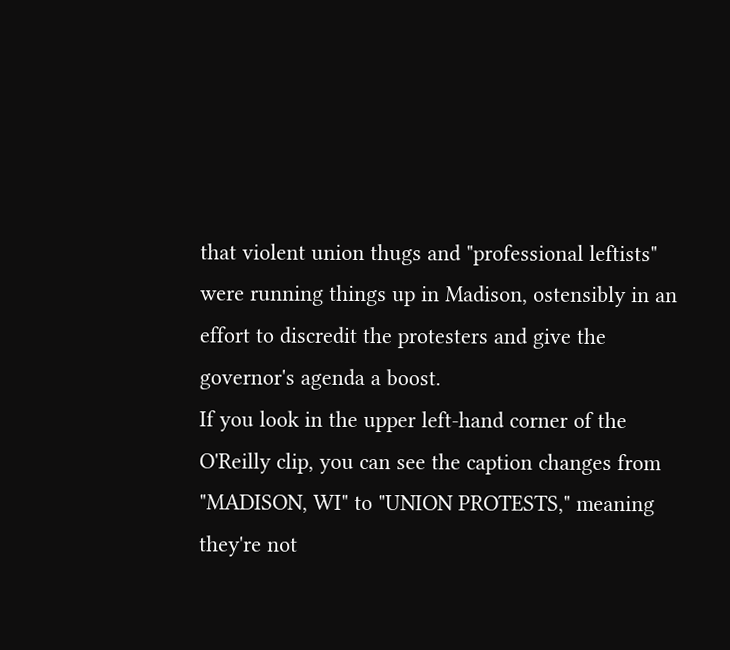that violent union thugs and "professional leftists" were running things up in Madison, ostensibly in an effort to discredit the protesters and give the governor's agenda a boost.
If you look in the upper left-hand corner of the O'Reilly clip, you can see the caption changes from "MADISON, WI" to "UNION PROTESTS," meaning they're not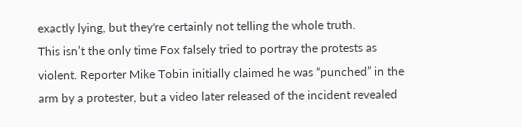exactly lying, but they're certainly not telling the whole truth.
This isn’t the only time Fox falsely tried to portray the protests as violent. Reporter Mike Tobin initially claimed he was “punched” in the arm by a protester, but a video later released of the incident revealed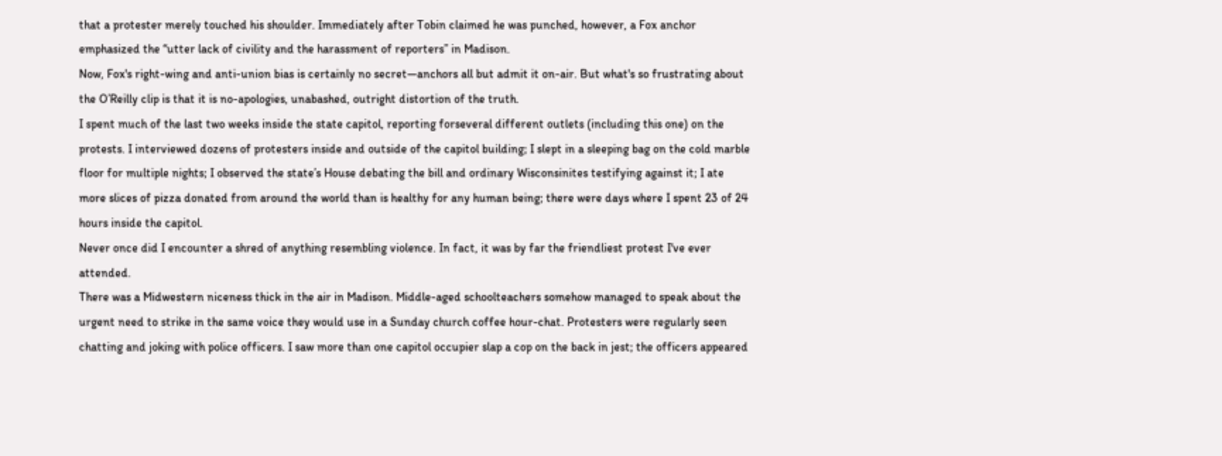that a protester merely touched his shoulder. Immediately after Tobin claimed he was punched, however, a Fox anchor emphasized the “utter lack of civility and the harassment of reporters” in Madison.
Now, Fox's right-wing and anti-union bias is certainly no secret—anchors all but admit it on-air. But what's so frustrating about the O’Reilly clip is that it is no-apologies, unabashed, outright distortion of the truth.
I spent much of the last two weeks inside the state capitol, reporting forseveral different outlets (including this one) on the protests. I interviewed dozens of protesters inside and outside of the capitol building; I slept in a sleeping bag on the cold marble floor for multiple nights; I observed the state’s House debating the bill and ordinary Wisconsinites testifying against it; I ate more slices of pizza donated from around the world than is healthy for any human being; there were days where I spent 23 of 24 hours inside the capitol.
Never once did I encounter a shred of anything resembling violence. In fact, it was by far the friendliest protest I've ever attended.
There was a Midwestern niceness thick in the air in Madison. Middle-aged schoolteachers somehow managed to speak about the urgent need to strike in the same voice they would use in a Sunday church coffee hour-chat. Protesters were regularly seen chatting and joking with police officers. I saw more than one capitol occupier slap a cop on the back in jest; the officers appeared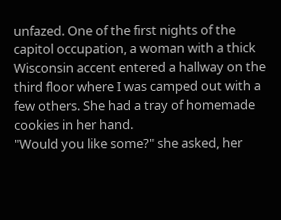unfazed. One of the first nights of the capitol occupation, a woman with a thick Wisconsin accent entered a hallway on the third floor where I was camped out with a few others. She had a tray of homemade cookies in her hand.
"Would you like some?" she asked, her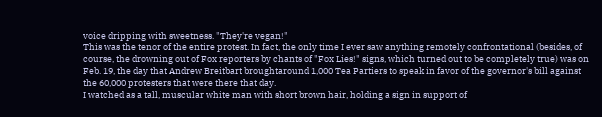voice dripping with sweetness. "They're vegan!"
This was the tenor of the entire protest. In fact, the only time I ever saw anything remotely confrontational (besides, of course, the drowning out of Fox reporters by chants of "Fox Lies!" signs, which turned out to be completely true) was on Feb. 19, the day that Andrew Breitbart broughtaround 1,000 Tea Partiers to speak in favor of the governor's bill against the 60,000 protesters that were there that day.
I watched as a tall, muscular white man with short brown hair, holding a sign in support of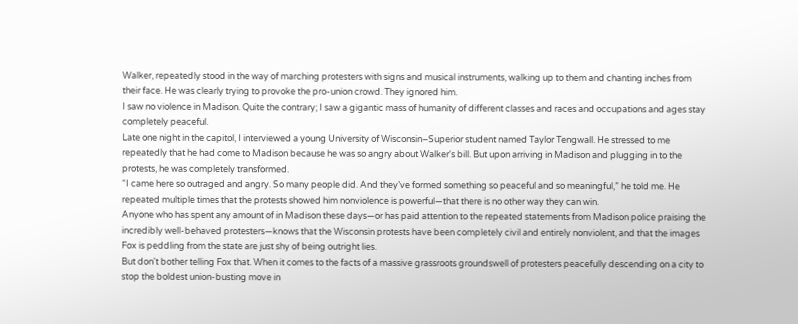Walker, repeatedly stood in the way of marching protesters with signs and musical instruments, walking up to them and chanting inches from their face. He was clearly trying to provoke the pro-union crowd. They ignored him.
I saw no violence in Madison. Quite the contrary; I saw a gigantic mass of humanity of different classes and races and occupations and ages stay completely peaceful.
Late one night in the capitol, I interviewed a young University of Wisconsin–Superior student named Taylor Tengwall. He stressed to me repeatedly that he had come to Madison because he was so angry about Walker's bill. But upon arriving in Madison and plugging in to the protests, he was completely transformed.
“I came here so outraged and angry. So many people did. And they’ve formed something so peaceful and so meaningful,” he told me. He repeated multiple times that the protests showed him nonviolence is powerful—that there is no other way they can win.
Anyone who has spent any amount of in Madison these days—or has paid attention to the repeated statements from Madison police praising the incredibly well-behaved protesters—knows that the Wisconsin protests have been completely civil and entirely nonviolent, and that the images Fox is peddling from the state are just shy of being outright lies.
But don't bother telling Fox that. When it comes to the facts of a massive grassroots groundswell of protesters peacefully descending on a city to stop the boldest union-busting move in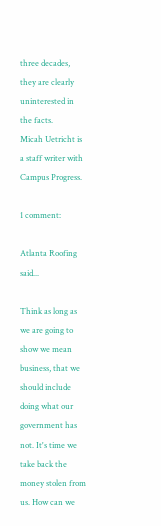three decades, they are clearly uninterested in the facts.
Micah Uetricht is a staff writer with Campus Progress.

1 comment:

Atlanta Roofing said...

Think as long as we are going to show we mean business, that we should include doing what our government has not. It's time we take back the money stolen from us. How can we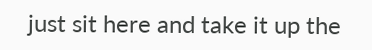just sit here and take it up the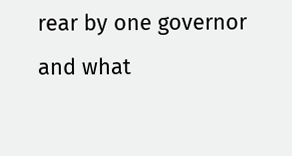rear by one governor and what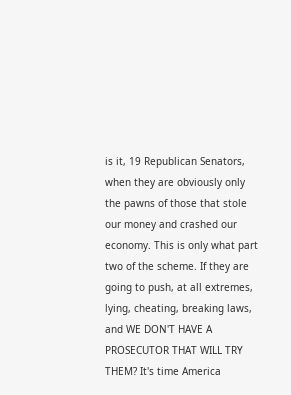is it, 19 Republican Senators, when they are obviously only the pawns of those that stole our money and crashed our economy. This is only what part two of the scheme. If they are going to push, at all extremes, lying, cheating, breaking laws, and WE DON'T HAVE A PROSECUTOR THAT WILL TRY THEM? It's time America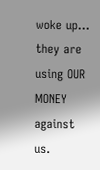woke up... they are using OUR MONEY against us.